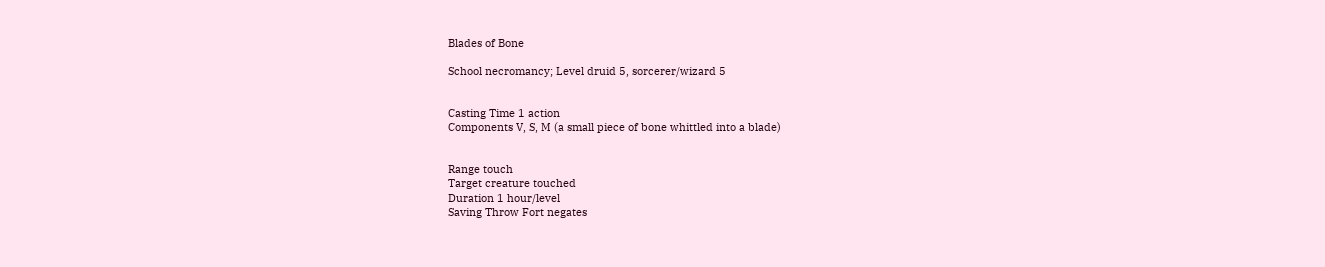Blades of Bone

School necromancy; Level druid 5, sorcerer/wizard 5


Casting Time 1 action
Components V, S, M (a small piece of bone whittled into a blade)


Range touch
Target creature touched
Duration 1 hour/level
Saving Throw Fort negates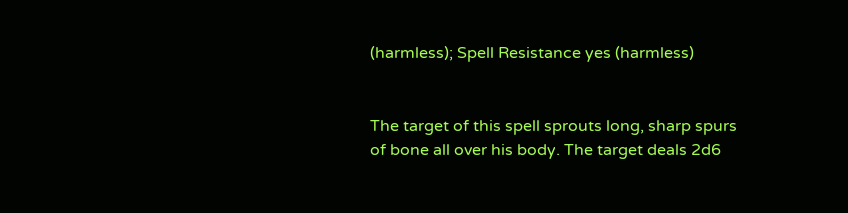(harmless); Spell Resistance yes (harmless)


The target of this spell sprouts long, sharp spurs of bone all over his body. The target deals 2d6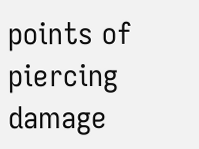points of piercing damage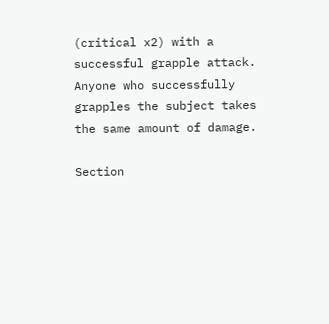(critical x2) with a successful grapple attack. Anyone who successfully grapples the subject takes the same amount of damage.

Section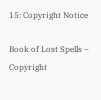15: Copyright Notice

Book of Lost Spells – Copyright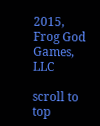2015, Frog God Games, LLC

scroll to top